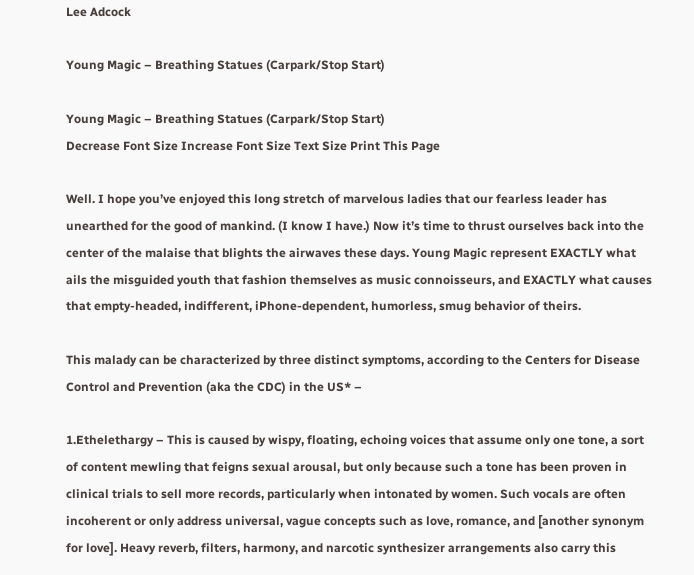Lee Adcock

Young Magic – Breathing Statues (Carpark/Stop Start)

Young Magic – Breathing Statues (Carpark/Stop Start)
Decrease Font Size Increase Font Size Text Size Print This Page

Well. I hope you’ve enjoyed this long stretch of marvelous ladies that our fearless leader has unearthed for the good of mankind. (I know I have.) Now it’s time to thrust ourselves back into the center of the malaise that blights the airwaves these days. Young Magic represent EXACTLY what ails the misguided youth that fashion themselves as music connoisseurs, and EXACTLY what causes that empty-headed, indifferent, iPhone-dependent, humorless, smug behavior of theirs.

This malady can be characterized by three distinct symptoms, according to the Centers for Disease Control and Prevention (aka the CDC) in the US* –

1.Ethelethargy – This is caused by wispy, floating, echoing voices that assume only one tone, a sort of content mewling that feigns sexual arousal, but only because such a tone has been proven in clinical trials to sell more records, particularly when intonated by women. Such vocals are often incoherent or only address universal, vague concepts such as love, romance, and [another synonym for love]. Heavy reverb, filters, harmony, and narcotic synthesizer arrangements also carry this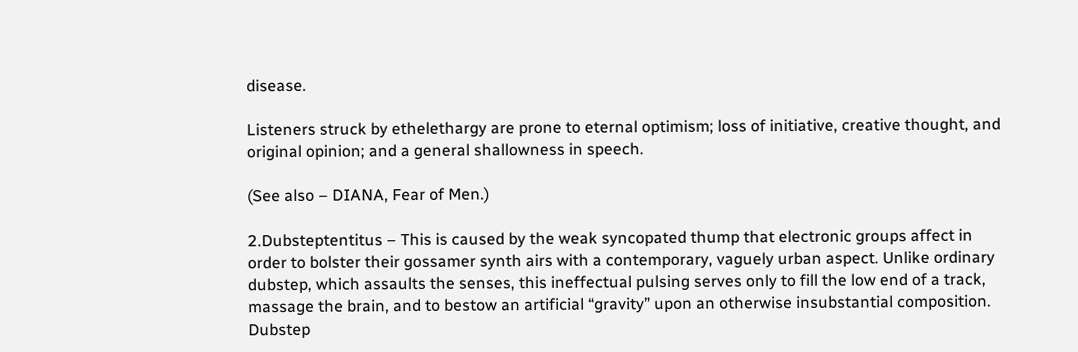disease.

Listeners struck by ethelethargy are prone to eternal optimism; loss of initiative, creative thought, and original opinion; and a general shallowness in speech.

(See also – DIANA, Fear of Men.)

2.Dubsteptentitus – This is caused by the weak syncopated thump that electronic groups affect in order to bolster their gossamer synth airs with a contemporary, vaguely urban aspect. Unlike ordinary dubstep, which assaults the senses, this ineffectual pulsing serves only to fill the low end of a track, massage the brain, and to bestow an artificial “gravity” upon an otherwise insubstantial composition. Dubstep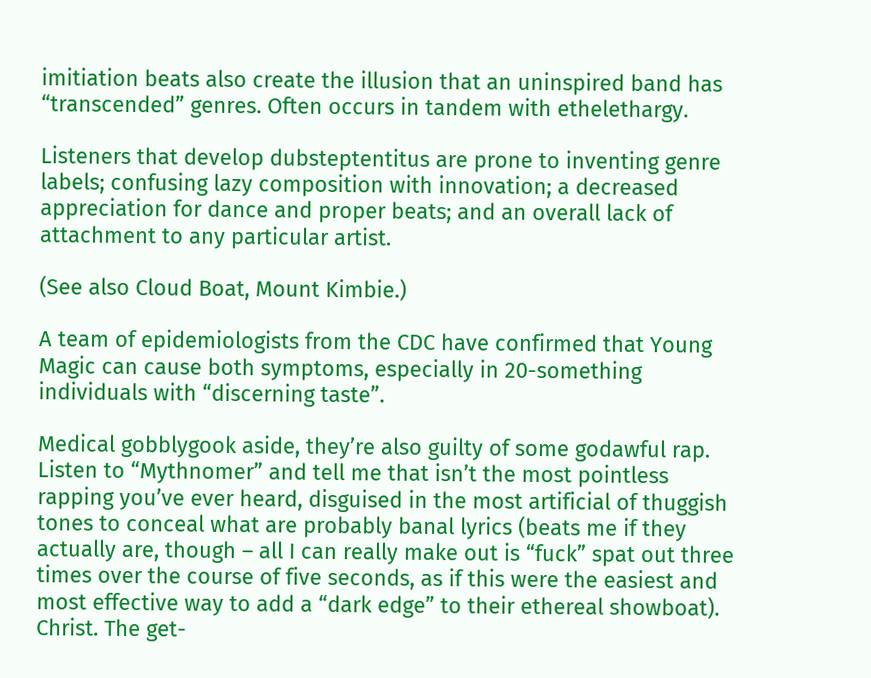imitiation beats also create the illusion that an uninspired band has “transcended” genres. Often occurs in tandem with ethelethargy.

Listeners that develop dubsteptentitus are prone to inventing genre labels; confusing lazy composition with innovation; a decreased appreciation for dance and proper beats; and an overall lack of attachment to any particular artist.

(See also Cloud Boat, Mount Kimbie.)

A team of epidemiologists from the CDC have confirmed that Young Magic can cause both symptoms, especially in 20-something individuals with “discerning taste”.

Medical gobblygook aside, they’re also guilty of some godawful rap. Listen to “Mythnomer” and tell me that isn’t the most pointless rapping you’ve ever heard, disguised in the most artificial of thuggish tones to conceal what are probably banal lyrics (beats me if they actually are, though – all I can really make out is “fuck” spat out three times over the course of five seconds, as if this were the easiest and most effective way to add a “dark edge” to their ethereal showboat). Christ. The get-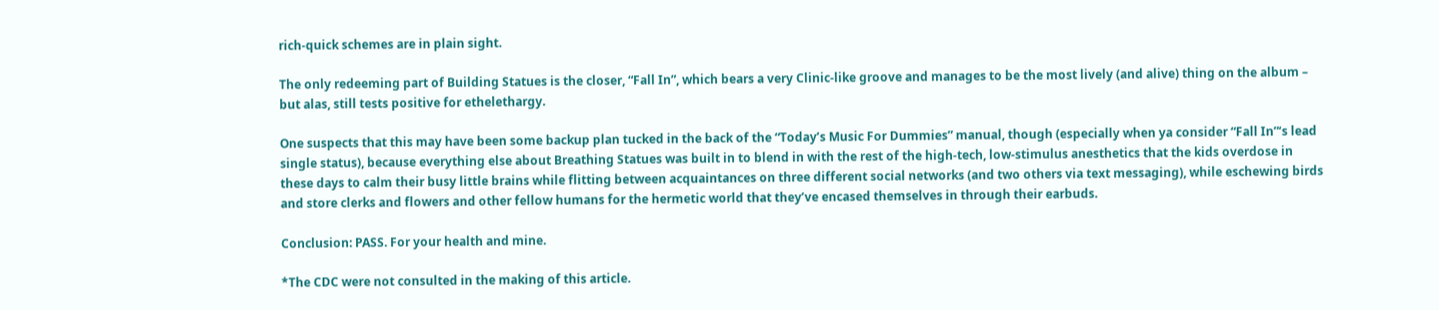rich-quick schemes are in plain sight.

The only redeeming part of Building Statues is the closer, “Fall In”, which bears a very Clinic-like groove and manages to be the most lively (and alive) thing on the album – but alas, still tests positive for ethelethargy.

One suspects that this may have been some backup plan tucked in the back of the “Today’s Music For Dummies” manual, though (especially when ya consider “Fall In”‘s lead single status), because everything else about Breathing Statues was built in to blend in with the rest of the high-tech, low-stimulus anesthetics that the kids overdose in these days to calm their busy little brains while flitting between acquaintances on three different social networks (and two others via text messaging), while eschewing birds and store clerks and flowers and other fellow humans for the hermetic world that they’ve encased themselves in through their earbuds.

Conclusion: PASS. For your health and mine.

*The CDC were not consulted in the making of this article.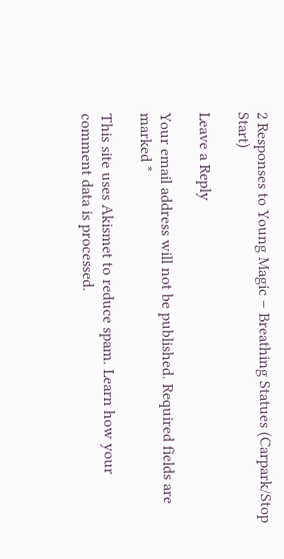2 Responses to Young Magic – Breathing Statues (Carpark/Stop Start)

Leave a Reply

Your email address will not be published. Required fields are marked *

This site uses Akismet to reduce spam. Learn how your comment data is processed.